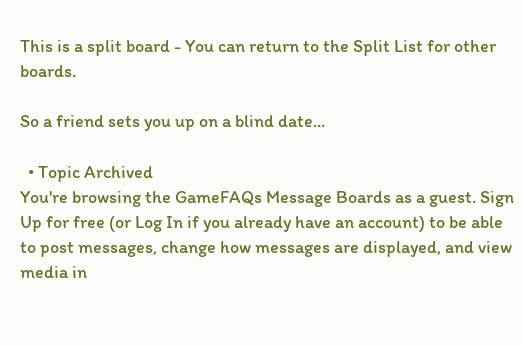This is a split board - You can return to the Split List for other boards.

So a friend sets you up on a blind date...

  • Topic Archived
You're browsing the GameFAQs Message Boards as a guest. Sign Up for free (or Log In if you already have an account) to be able to post messages, change how messages are displayed, and view media in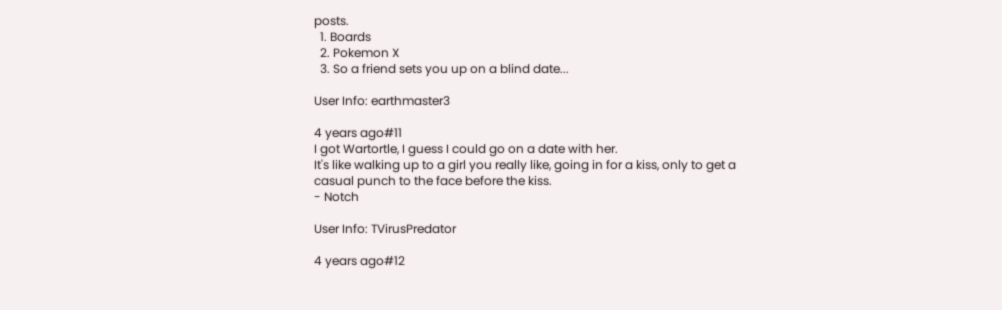posts.
  1. Boards
  2. Pokemon X
  3. So a friend sets you up on a blind date...

User Info: earthmaster3

4 years ago#11
I got Wartortle, I guess I could go on a date with her.
It's like walking up to a girl you really like, going in for a kiss, only to get a casual punch to the face before the kiss.
- Notch

User Info: TVirusPredator

4 years ago#12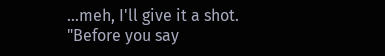...meh, I'll give it a shot.
"Before you say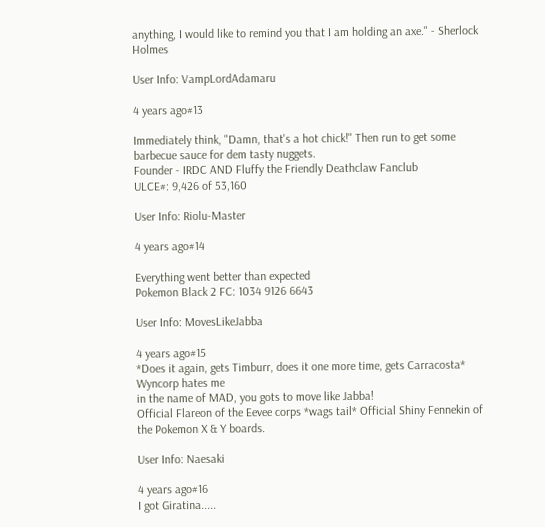anything, I would like to remind you that I am holding an axe." - Sherlock Holmes

User Info: VampLordAdamaru

4 years ago#13

Immediately think, "Damn, that's a hot chick!" Then run to get some barbecue sauce for dem tasty nuggets.
Founder - IRDC AND Fluffy the Friendly Deathclaw Fanclub
ULCE#: 9,426 of 53,160

User Info: Riolu-Master

4 years ago#14

Everything went better than expected
Pokemon Black 2 FC: 1034 9126 6643

User Info: MovesLikeJabba

4 years ago#15
*Does it again, gets Timburr, does it one more time, gets Carracosta* Wyncorp hates me
in the name of MAD, you gots to move like Jabba!
Official Flareon of the Eevee corps *wags tail* Official Shiny Fennekin of the Pokemon X & Y boards.

User Info: Naesaki

4 years ago#16
I got Giratina.....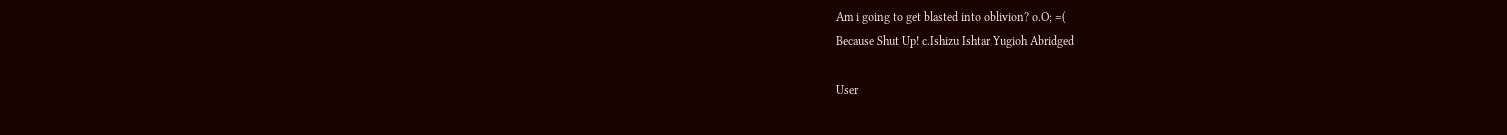Am i going to get blasted into oblivion? o.O; =(
Because Shut Up! c.Ishizu Ishtar Yugioh Abridged

User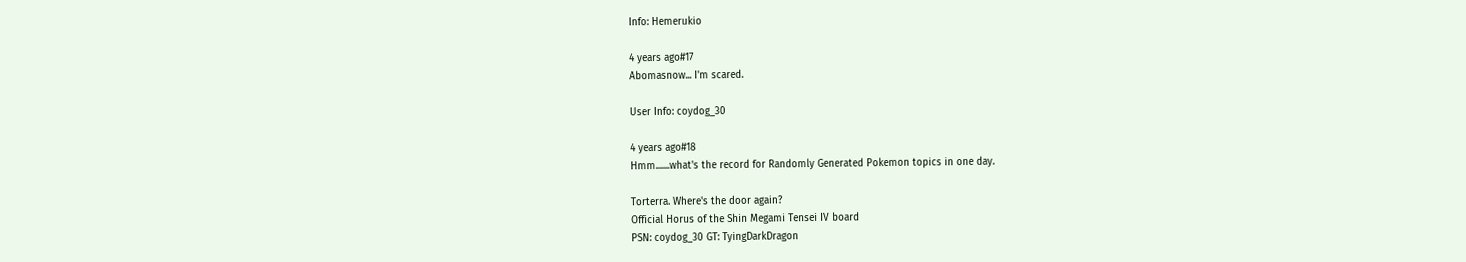Info: Hemerukio

4 years ago#17
Abomasnow... I'm scared.

User Info: coydog_30

4 years ago#18
Hmm.......what's the record for Randomly Generated Pokemon topics in one day.

Torterra. Where's the door again?
Official Horus of the Shin Megami Tensei IV board
PSN: coydog_30 GT: TyingDarkDragon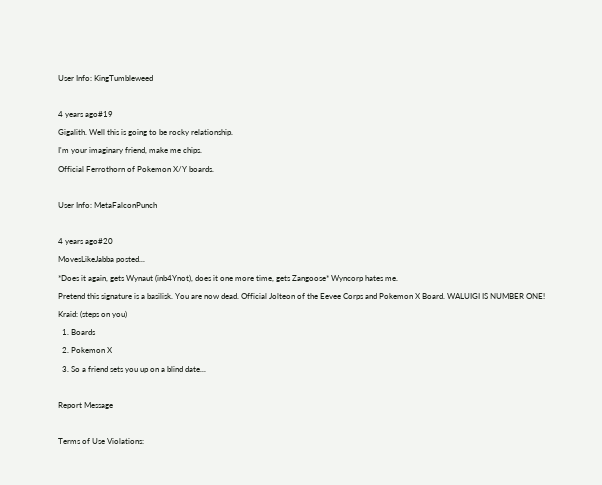User Info: KingTumbleweed

4 years ago#19
Gigalith. Well this is going to be rocky relationship.
I'm your imaginary friend, make me chips.
Official Ferrothorn of Pokemon X/Y boards.

User Info: MetaFalconPunch

4 years ago#20
MovesLikeJabba posted...
*Does it again, gets Wynaut (inb4Ynot), does it one more time, gets Zangoose* Wyncorp hates me.
Pretend this signature is a basilisk. You are now dead. Official Jolteon of the Eevee Corps and Pokemon X Board. WALUIGI IS NUMBER ONE!
Kraid: (steps on you)
  1. Boards
  2. Pokemon X
  3. So a friend sets you up on a blind date...

Report Message

Terms of Use Violations: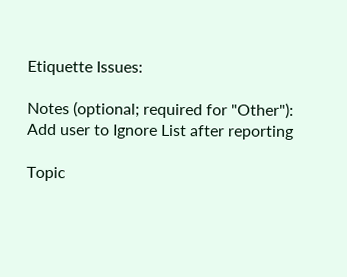Etiquette Issues:

Notes (optional; required for "Other"):
Add user to Ignore List after reporting

Topic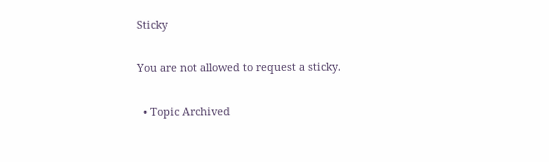Sticky

You are not allowed to request a sticky.

  • Topic Archived